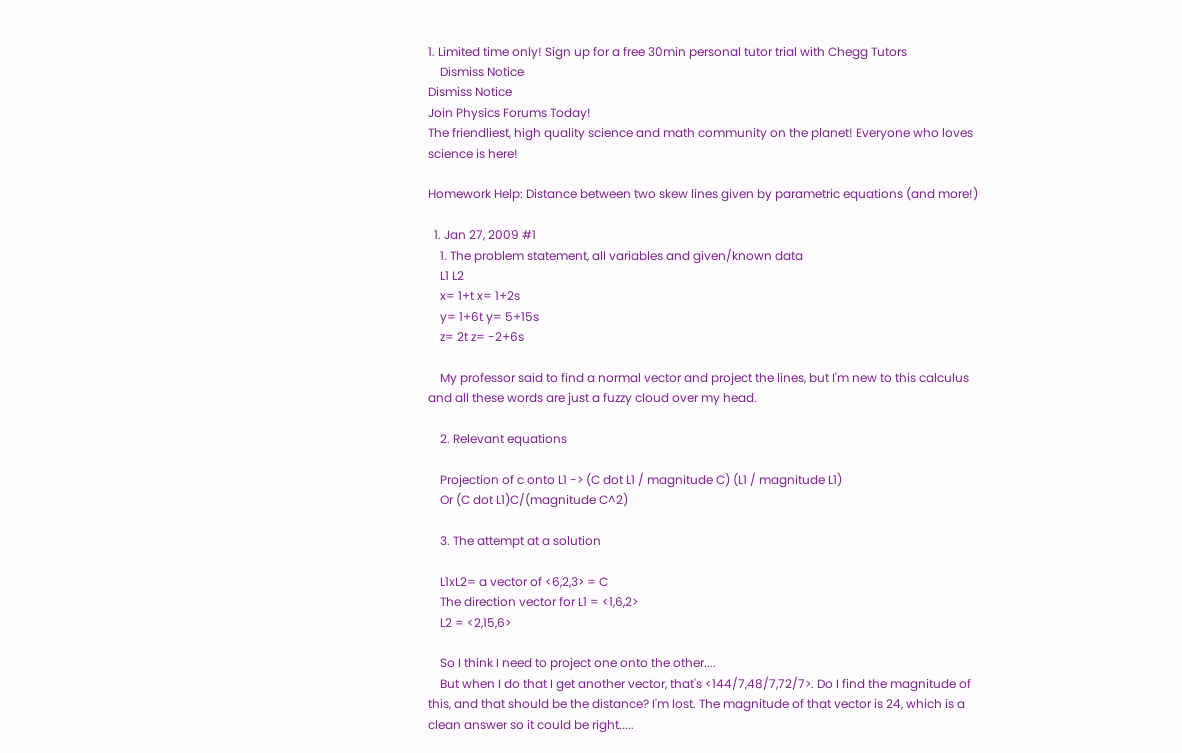1. Limited time only! Sign up for a free 30min personal tutor trial with Chegg Tutors
    Dismiss Notice
Dismiss Notice
Join Physics Forums Today!
The friendliest, high quality science and math community on the planet! Everyone who loves science is here!

Homework Help: Distance between two skew lines given by parametric equations (and more!)

  1. Jan 27, 2009 #1
    1. The problem statement, all variables and given/known data
    L1 L2
    x= 1+t x= 1+2s
    y= 1+6t y= 5+15s
    z= 2t z= -2+6s

    My professor said to find a normal vector and project the lines, but I'm new to this calculus and all these words are just a fuzzy cloud over my head.

    2. Relevant equations

    Projection of c onto L1 -> (C dot L1 / magnitude C) (L1 / magnitude L1)
    Or (C dot L1)C/(magnitude C^2)

    3. The attempt at a solution

    L1xL2= a vector of <6,2,3> = C
    The direction vector for L1 = <1,6,2>
    L2 = <2,15,6>

    So I think I need to project one onto the other....
    But when I do that I get another vector, that's <144/7,48/7,72/7>. Do I find the magnitude of this, and that should be the distance? I'm lost. The magnitude of that vector is 24, which is a clean answer so it could be right.....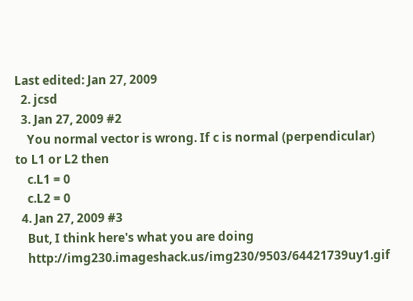Last edited: Jan 27, 2009
  2. jcsd
  3. Jan 27, 2009 #2
    You normal vector is wrong. If c is normal (perpendicular) to L1 or L2 then
    c.L1 = 0
    c.L2 = 0
  4. Jan 27, 2009 #3
    But, I think here's what you are doing
    http://img230.imageshack.us/img230/9503/64421739uy1.gif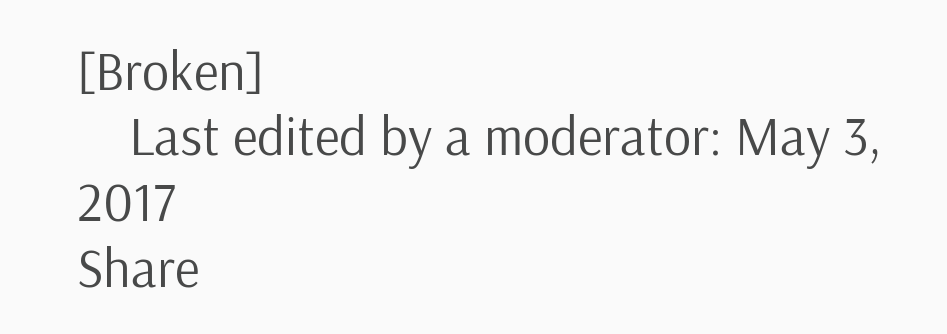[Broken]
    Last edited by a moderator: May 3, 2017
Share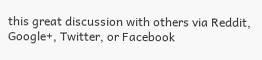this great discussion with others via Reddit, Google+, Twitter, or Facebook